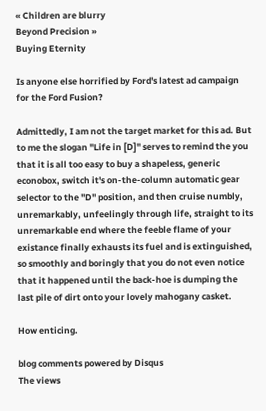« Children are blurry
Beyond Precision »
Buying Eternity

Is anyone else horrified by Ford's latest ad campaign for the Ford Fusion?

Admittedly, I am not the target market for this ad. But to me the slogan "Life in [D]" serves to remind the you that it is all too easy to buy a shapeless, generic econobox, switch it's on-the-column automatic gear selector to the "D" position, and then cruise numbly, unremarkably, unfeelingly through life, straight to its unremarkable end where the feeble flame of your existance finally exhausts its fuel and is extinguished, so smoothly and boringly that you do not even notice that it happened until the back-hoe is dumping the last pile of dirt onto your lovely mahogany casket.

How enticing.

blog comments powered by Disqus
The views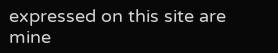expressed on this site are mine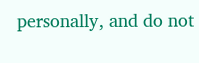personally, and do not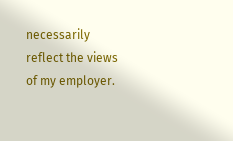necessarily reflect the views of my employer.